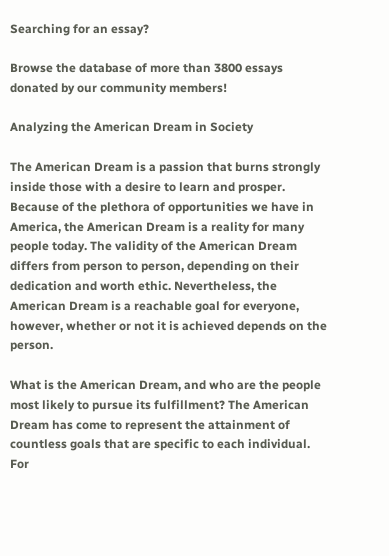Searching for an essay?

Browse the database of more than 3800 essays donated by our community members!

Analyzing the American Dream in Society

The American Dream is a passion that burns strongly inside those with a desire to learn and prosper. Because of the plethora of opportunities we have in America, the American Dream is a reality for many people today. The validity of the American Dream differs from person to person, depending on their dedication and worth ethic. Nevertheless, the American Dream is a reachable goal for everyone, however, whether or not it is achieved depends on the person.

What is the American Dream, and who are the people most likely to pursue its fulfillment? The American Dream has come to represent the attainment of countless goals that are specific to each individual. For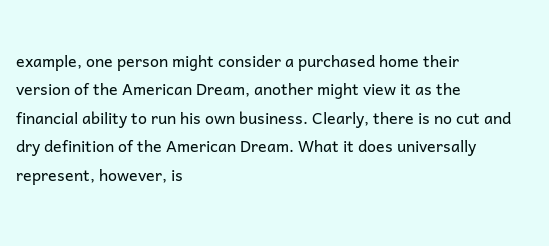example, one person might consider a purchased home their version of the American Dream, another might view it as the financial ability to run his own business. Clearly, there is no cut and dry definition of the American Dream. What it does universally represent, however, is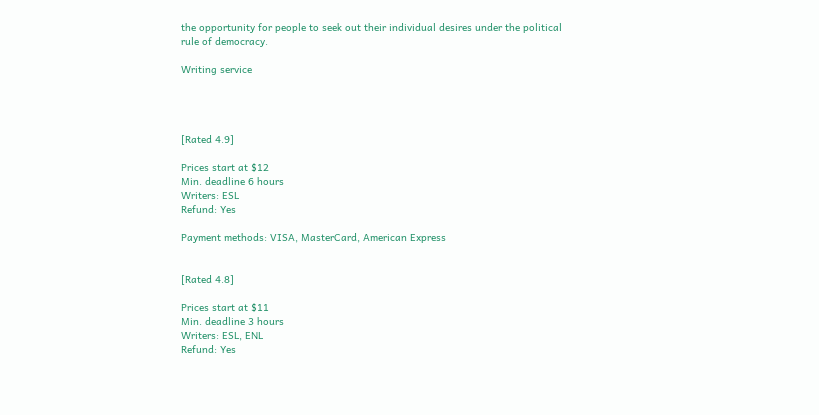the opportunity for people to seek out their individual desires under the political rule of democracy.

Writing service




[Rated 4.9]

Prices start at $12
Min. deadline 6 hours
Writers: ESL
Refund: Yes

Payment methods: VISA, MasterCard, American Express


[Rated 4.8]

Prices start at $11
Min. deadline 3 hours
Writers: ESL, ENL
Refund: Yes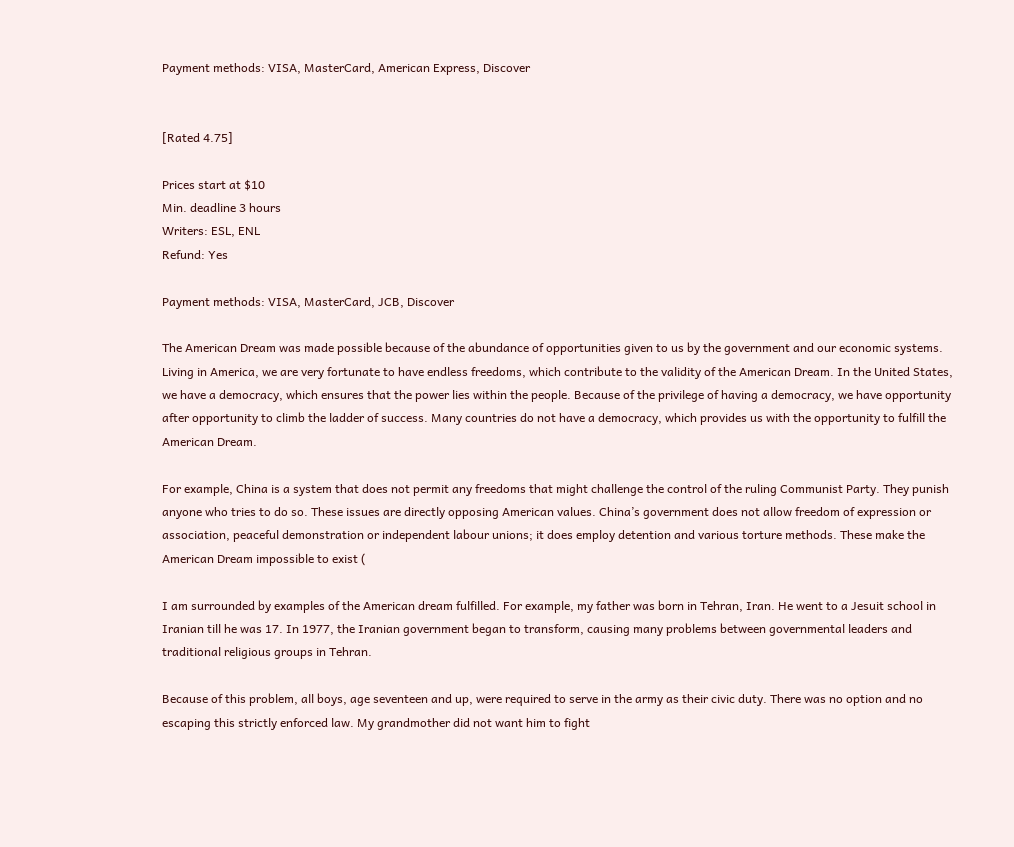Payment methods: VISA, MasterCard, American Express, Discover


[Rated 4.75]

Prices start at $10
Min. deadline 3 hours
Writers: ESL, ENL
Refund: Yes

Payment methods: VISA, MasterCard, JCB, Discover

The American Dream was made possible because of the abundance of opportunities given to us by the government and our economic systems. Living in America, we are very fortunate to have endless freedoms, which contribute to the validity of the American Dream. In the United States, we have a democracy, which ensures that the power lies within the people. Because of the privilege of having a democracy, we have opportunity after opportunity to climb the ladder of success. Many countries do not have a democracy, which provides us with the opportunity to fulfill the American Dream.

For example, China is a system that does not permit any freedoms that might challenge the control of the ruling Communist Party. They punish anyone who tries to do so. These issues are directly opposing American values. China’s government does not allow freedom of expression or association, peaceful demonstration or independent labour unions; it does employ detention and various torture methods. These make the American Dream impossible to exist (

I am surrounded by examples of the American dream fulfilled. For example, my father was born in Tehran, Iran. He went to a Jesuit school in Iranian till he was 17. In 1977, the Iranian government began to transform, causing many problems between governmental leaders and traditional religious groups in Tehran.

Because of this problem, all boys, age seventeen and up, were required to serve in the army as their civic duty. There was no option and no escaping this strictly enforced law. My grandmother did not want him to fight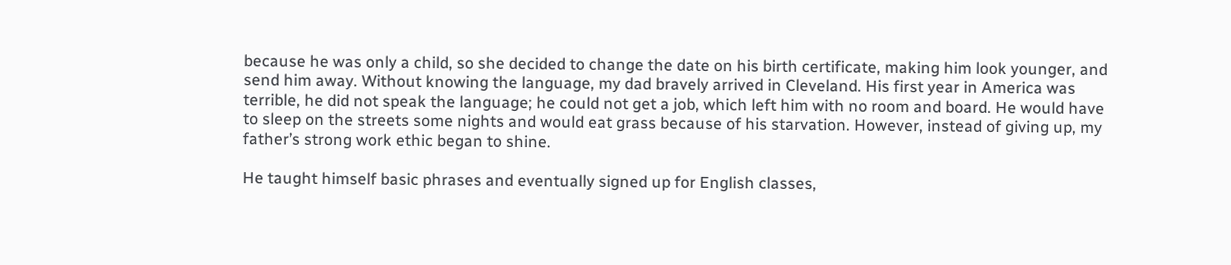because he was only a child, so she decided to change the date on his birth certificate, making him look younger, and send him away. Without knowing the language, my dad bravely arrived in Cleveland. His first year in America was terrible, he did not speak the language; he could not get a job, which left him with no room and board. He would have to sleep on the streets some nights and would eat grass because of his starvation. However, instead of giving up, my father’s strong work ethic began to shine.

He taught himself basic phrases and eventually signed up for English classes,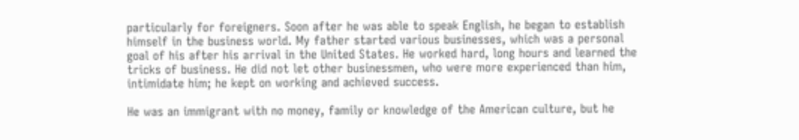particularly for foreigners. Soon after he was able to speak English, he began to establish himself in the business world. My father started various businesses, which was a personal goal of his after his arrival in the United States. He worked hard, long hours and learned the tricks of business. He did not let other businessmen, who were more experienced than him, intimidate him; he kept on working and achieved success.

He was an immigrant with no money, family or knowledge of the American culture, but he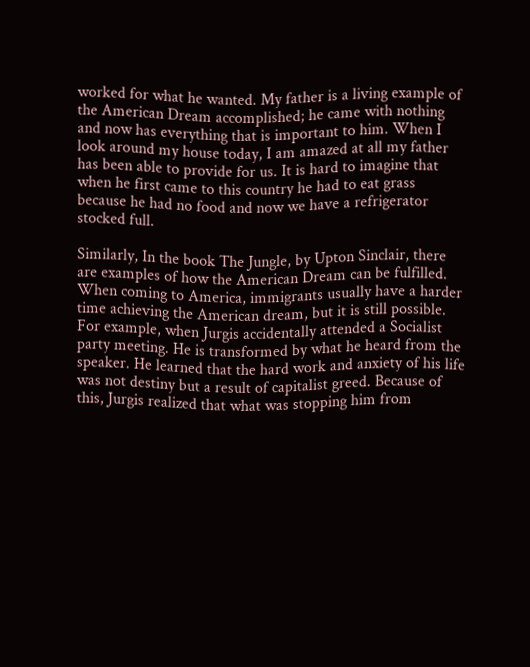worked for what he wanted. My father is a living example of the American Dream accomplished; he came with nothing and now has everything that is important to him. When I look around my house today, I am amazed at all my father has been able to provide for us. It is hard to imagine that when he first came to this country he had to eat grass because he had no food and now we have a refrigerator stocked full.

Similarly, In the book The Jungle, by Upton Sinclair, there are examples of how the American Dream can be fulfilled. When coming to America, immigrants usually have a harder time achieving the American dream, but it is still possible. For example, when Jurgis accidentally attended a Socialist party meeting. He is transformed by what he heard from the speaker. He learned that the hard work and anxiety of his life was not destiny but a result of capitalist greed. Because of this, Jurgis realized that what was stopping him from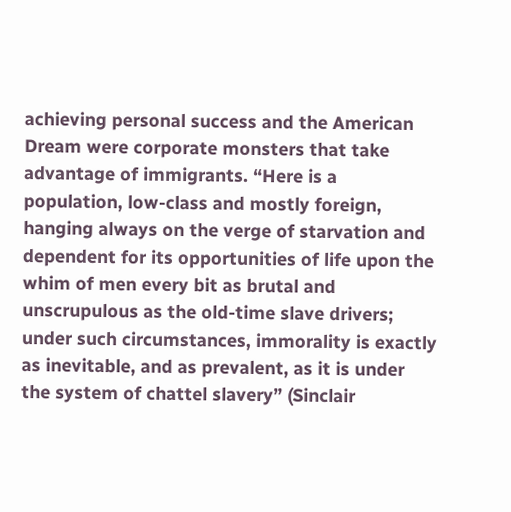achieving personal success and the American Dream were corporate monsters that take advantage of immigrants. “Here is a population, low-class and mostly foreign, hanging always on the verge of starvation and dependent for its opportunities of life upon the whim of men every bit as brutal and unscrupulous as the old-time slave drivers; under such circumstances, immorality is exactly as inevitable, and as prevalent, as it is under the system of chattel slavery” (Sinclair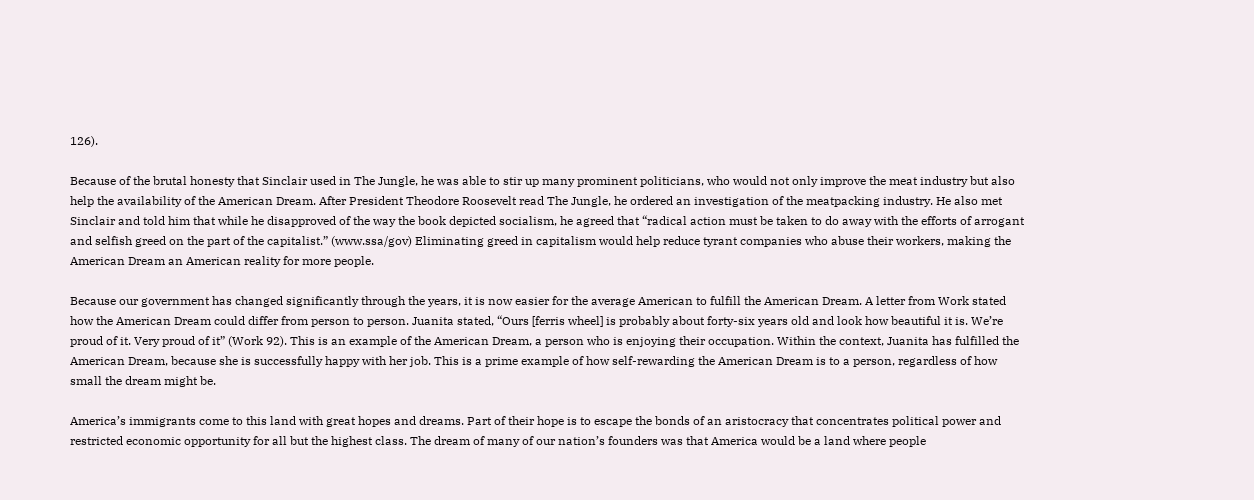126).

Because of the brutal honesty that Sinclair used in The Jungle, he was able to stir up many prominent politicians, who would not only improve the meat industry but also help the availability of the American Dream. After President Theodore Roosevelt read The Jungle, he ordered an investigation of the meatpacking industry. He also met Sinclair and told him that while he disapproved of the way the book depicted socialism, he agreed that “radical action must be taken to do away with the efforts of arrogant and selfish greed on the part of the capitalist.” (www.ssa/gov) Eliminating greed in capitalism would help reduce tyrant companies who abuse their workers, making the American Dream an American reality for more people.

Because our government has changed significantly through the years, it is now easier for the average American to fulfill the American Dream. A letter from Work stated how the American Dream could differ from person to person. Juanita stated, “Ours [ferris wheel] is probably about forty-six years old and look how beautiful it is. We’re proud of it. Very proud of it” (Work 92). This is an example of the American Dream, a person who is enjoying their occupation. Within the context, Juanita has fulfilled the American Dream, because she is successfully happy with her job. This is a prime example of how self-rewarding the American Dream is to a person, regardless of how small the dream might be.

America’s immigrants come to this land with great hopes and dreams. Part of their hope is to escape the bonds of an aristocracy that concentrates political power and restricted economic opportunity for all but the highest class. The dream of many of our nation’s founders was that America would be a land where people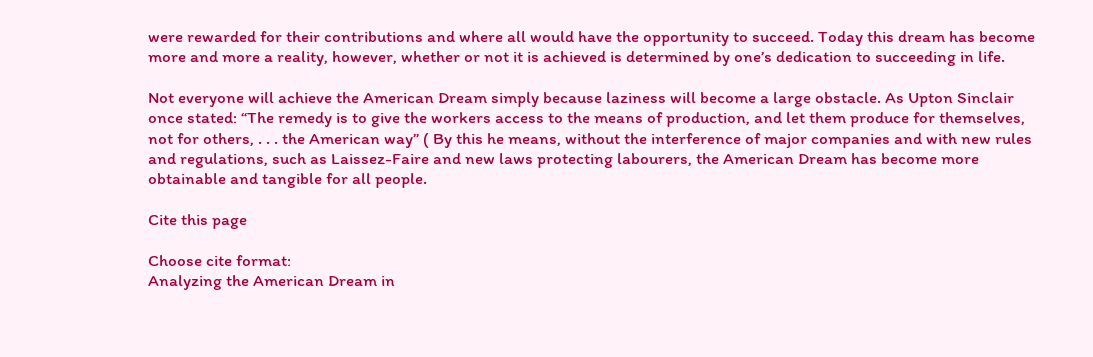were rewarded for their contributions and where all would have the opportunity to succeed. Today this dream has become more and more a reality, however, whether or not it is achieved is determined by one’s dedication to succeeding in life.

Not everyone will achieve the American Dream simply because laziness will become a large obstacle. As Upton Sinclair once stated: “The remedy is to give the workers access to the means of production, and let them produce for themselves, not for others, . . . the American way” ( By this he means, without the interference of major companies and with new rules and regulations, such as Laissez-Faire and new laws protecting labourers, the American Dream has become more obtainable and tangible for all people.

Cite this page

Choose cite format:
Analyzing the American Dream in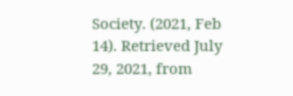Society. (2021, Feb 14). Retrieved July 29, 2021, from